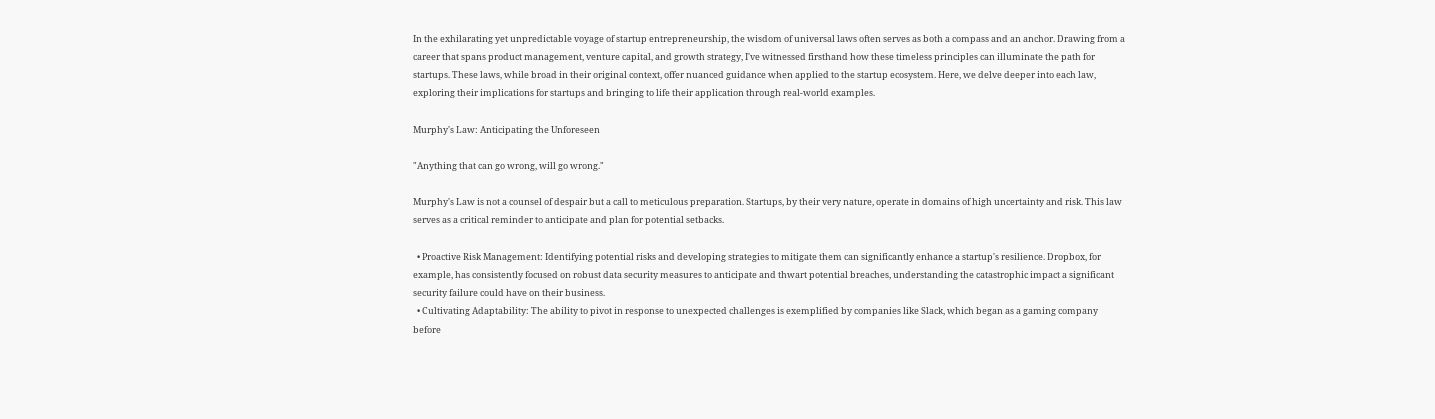In the exhilarating yet unpredictable voyage of startup entrepreneurship, the wisdom of universal laws often serves as both a compass and an anchor. Drawing from a career that spans product management, venture capital, and growth strategy, I've witnessed firsthand how these timeless principles can illuminate the path for startups. These laws, while broad in their original context, offer nuanced guidance when applied to the startup ecosystem. Here, we delve deeper into each law, exploring their implications for startups and bringing to life their application through real-world examples.

Murphy's Law: Anticipating the Unforeseen

"Anything that can go wrong, will go wrong."

Murphy's Law is not a counsel of despair but a call to meticulous preparation. Startups, by their very nature, operate in domains of high uncertainty and risk. This law serves as a critical reminder to anticipate and plan for potential setbacks.

  • Proactive Risk Management: Identifying potential risks and developing strategies to mitigate them can significantly enhance a startup's resilience. Dropbox, for example, has consistently focused on robust data security measures to anticipate and thwart potential breaches, understanding the catastrophic impact a significant security failure could have on their business.
  • Cultivating Adaptability: The ability to pivot in response to unexpected challenges is exemplified by companies like Slack, which began as a gaming company before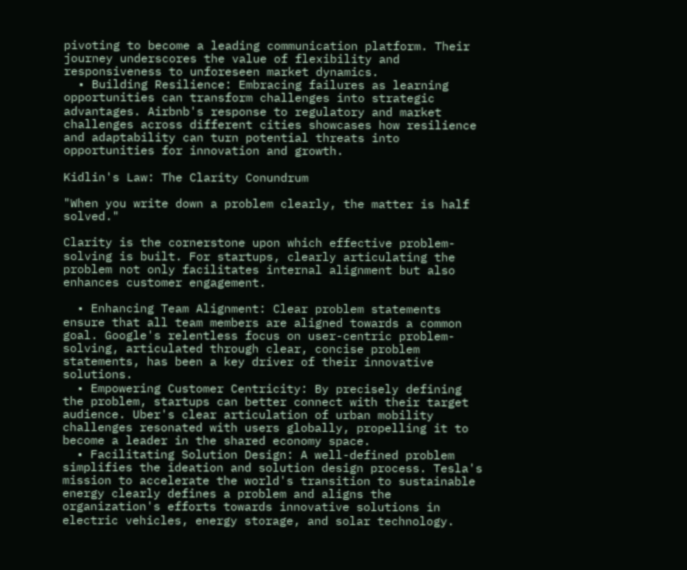pivoting to become a leading communication platform. Their journey underscores the value of flexibility and responsiveness to unforeseen market dynamics.
  • Building Resilience: Embracing failures as learning opportunities can transform challenges into strategic advantages. Airbnb's response to regulatory and market challenges across different cities showcases how resilience and adaptability can turn potential threats into opportunities for innovation and growth.

Kidlin's Law: The Clarity Conundrum

"When you write down a problem clearly, the matter is half solved."

Clarity is the cornerstone upon which effective problem-solving is built. For startups, clearly articulating the problem not only facilitates internal alignment but also enhances customer engagement.

  • Enhancing Team Alignment: Clear problem statements ensure that all team members are aligned towards a common goal. Google's relentless focus on user-centric problem-solving, articulated through clear, concise problem statements, has been a key driver of their innovative solutions.
  • Empowering Customer Centricity: By precisely defining the problem, startups can better connect with their target audience. Uber's clear articulation of urban mobility challenges resonated with users globally, propelling it to become a leader in the shared economy space.
  • Facilitating Solution Design: A well-defined problem simplifies the ideation and solution design process. Tesla's mission to accelerate the world's transition to sustainable energy clearly defines a problem and aligns the organization's efforts towards innovative solutions in electric vehicles, energy storage, and solar technology.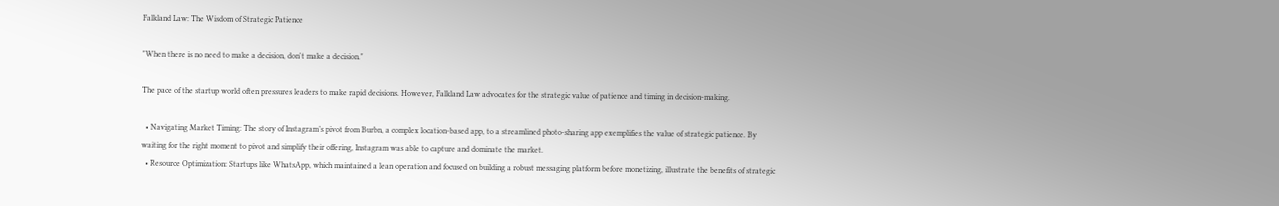Falkland Law: The Wisdom of Strategic Patience

"When there is no need to make a decision, don't make a decision."

The pace of the startup world often pressures leaders to make rapid decisions. However, Falkland Law advocates for the strategic value of patience and timing in decision-making.

  • Navigating Market Timing: The story of Instagram’s pivot from Burbn, a complex location-based app, to a streamlined photo-sharing app exemplifies the value of strategic patience. By waiting for the right moment to pivot and simplify their offering, Instagram was able to capture and dominate the market.
  • Resource Optimization: Startups like WhatsApp, which maintained a lean operation and focused on building a robust messaging platform before monetizing, illustrate the benefits of strategic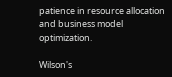patience in resource allocation and business model optimization.

Wilson's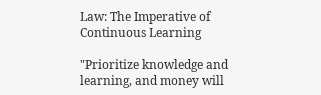Law: The Imperative of Continuous Learning

"Prioritize knowledge and learning, and money will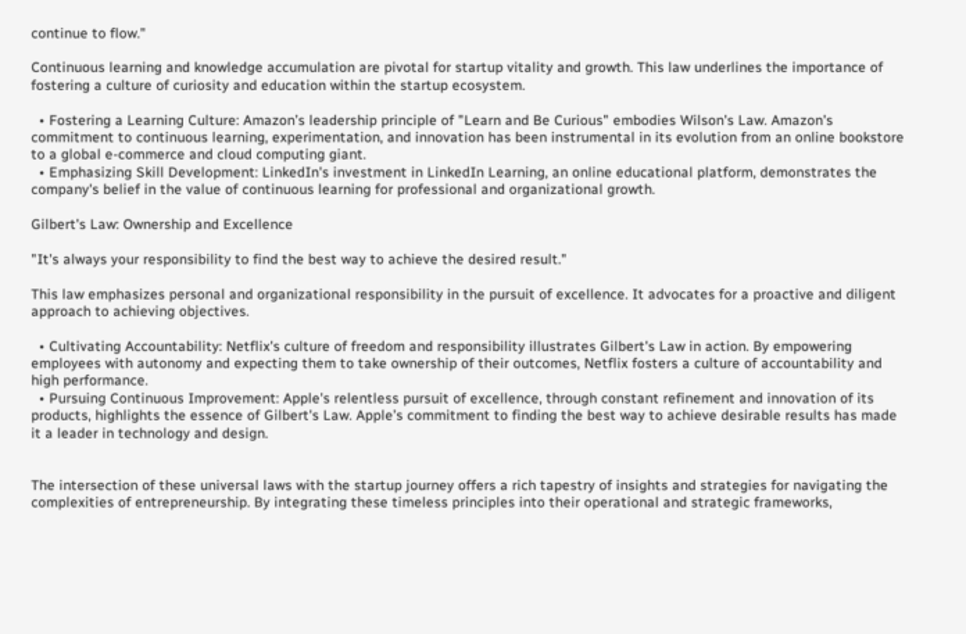continue to flow."

Continuous learning and knowledge accumulation are pivotal for startup vitality and growth. This law underlines the importance of fostering a culture of curiosity and education within the startup ecosystem.

  • Fostering a Learning Culture: Amazon’s leadership principle of "Learn and Be Curious" embodies Wilson's Law. Amazon's commitment to continuous learning, experimentation, and innovation has been instrumental in its evolution from an online bookstore to a global e-commerce and cloud computing giant.
  • Emphasizing Skill Development: LinkedIn's investment in LinkedIn Learning, an online educational platform, demonstrates the company's belief in the value of continuous learning for professional and organizational growth.

Gilbert's Law: Ownership and Excellence

"It's always your responsibility to find the best way to achieve the desired result."

This law emphasizes personal and organizational responsibility in the pursuit of excellence. It advocates for a proactive and diligent approach to achieving objectives.

  • Cultivating Accountability: Netflix's culture of freedom and responsibility illustrates Gilbert's Law in action. By empowering employees with autonomy and expecting them to take ownership of their outcomes, Netflix fosters a culture of accountability and high performance.
  • Pursuing Continuous Improvement: Apple's relentless pursuit of excellence, through constant refinement and innovation of its products, highlights the essence of Gilbert's Law. Apple’s commitment to finding the best way to achieve desirable results has made it a leader in technology and design.


The intersection of these universal laws with the startup journey offers a rich tapestry of insights and strategies for navigating the complexities of entrepreneurship. By integrating these timeless principles into their operational and strategic frameworks,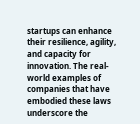startups can enhance their resilience, agility, and capacity for innovation. The real-world examples of companies that have embodied these laws underscore the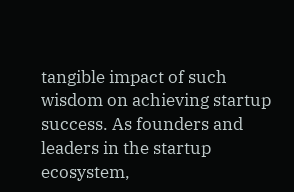tangible impact of such wisdom on achieving startup success. As founders and leaders in the startup ecosystem,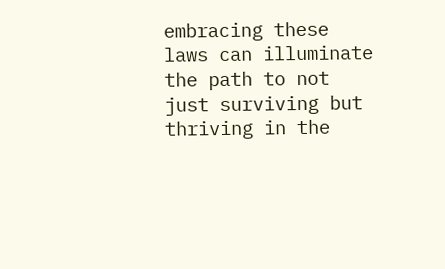embracing these laws can illuminate the path to not just surviving but thriving in the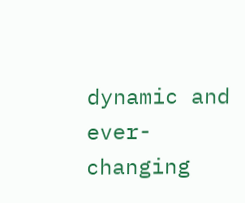dynamic and ever-changing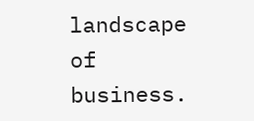landscape of business.